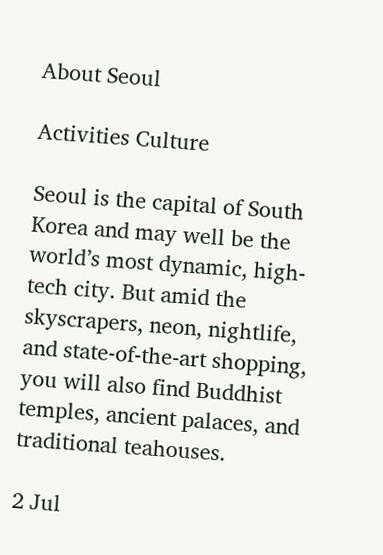About Seoul

Activities Culture

Seoul is the capital of South Korea and may well be the world’s most dynamic, high-tech city. But amid the skyscrapers, neon, nightlife, and state-of-the-art shopping, you will also find Buddhist temples, ancient palaces, and traditional teahouses.

2 Jul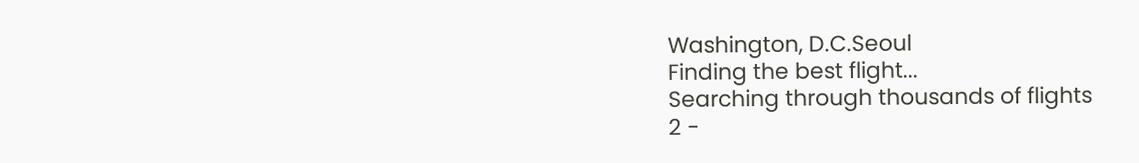Washington, D.C.Seoul
Finding the best flight...
Searching through thousands of flights
2 -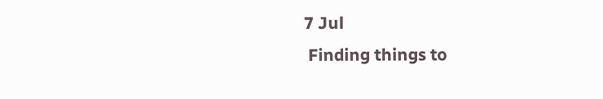7 Jul
 Finding things to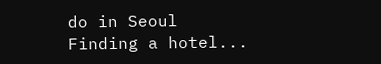do in Seoul
Finding a hotel...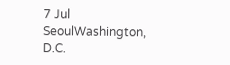7 Jul
SeoulWashington, D.C.